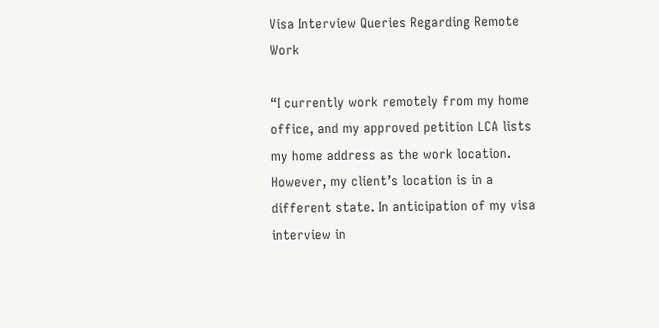Visa Interview Queries Regarding Remote Work

“I currently work remotely from my home office, and my approved petition LCA lists my home address as the work location. However, my client’s location is in a different state. In anticipation of my visa interview in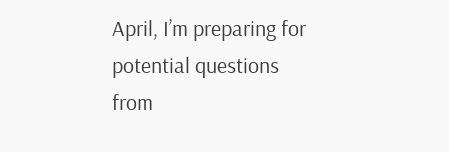April, I’m preparing for potential questions from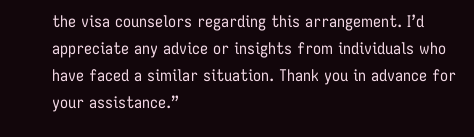the visa counselors regarding this arrangement. I’d appreciate any advice or insights from individuals who have faced a similar situation. Thank you in advance for your assistance.”